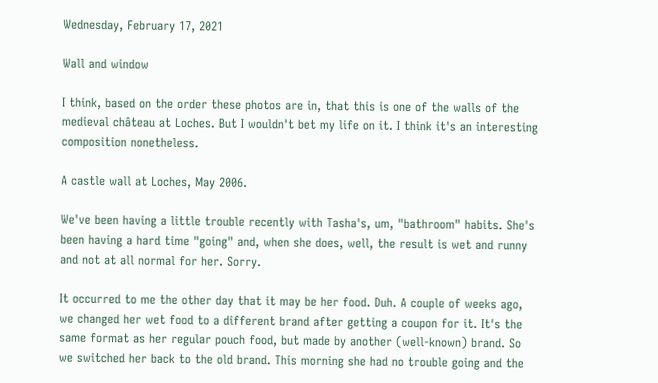Wednesday, February 17, 2021

Wall and window

I think, based on the order these photos are in, that this is one of the walls of the medieval château at Loches. But I wouldn't bet my life on it. I think it's an interesting composition nonetheless.

A castle wall at Loches, May 2006.

We've been having a little trouble recently with Tasha's, um, "bathroom" habits. She's been having a hard time "going" and, when she does, well, the result is wet and runny and not at all normal for her. Sorry.

It occurred to me the other day that it may be her food. Duh. A couple of weeks ago, we changed her wet food to a different brand after getting a coupon for it. It's the same format as her regular pouch food, but made by another (well-known) brand. So we switched her back to the old brand. This morning she had no trouble going and the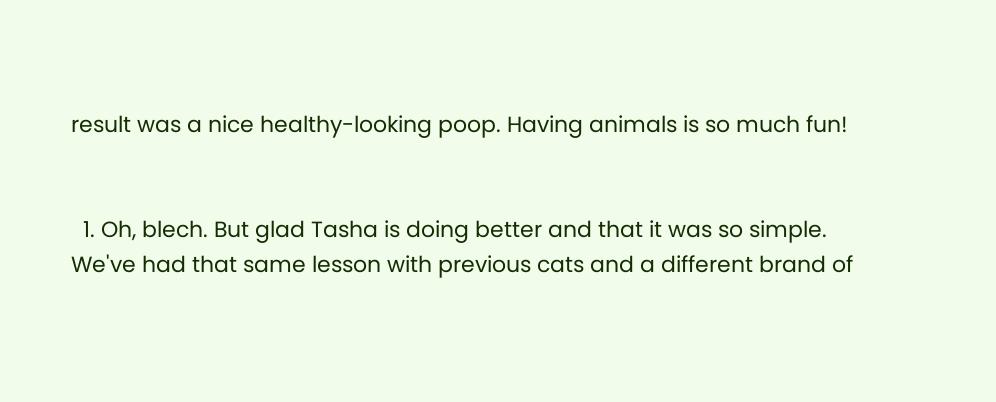result was a nice healthy-looking poop. Having animals is so much fun!


  1. Oh, blech. But glad Tasha is doing better and that it was so simple. We've had that same lesson with previous cats and a different brand of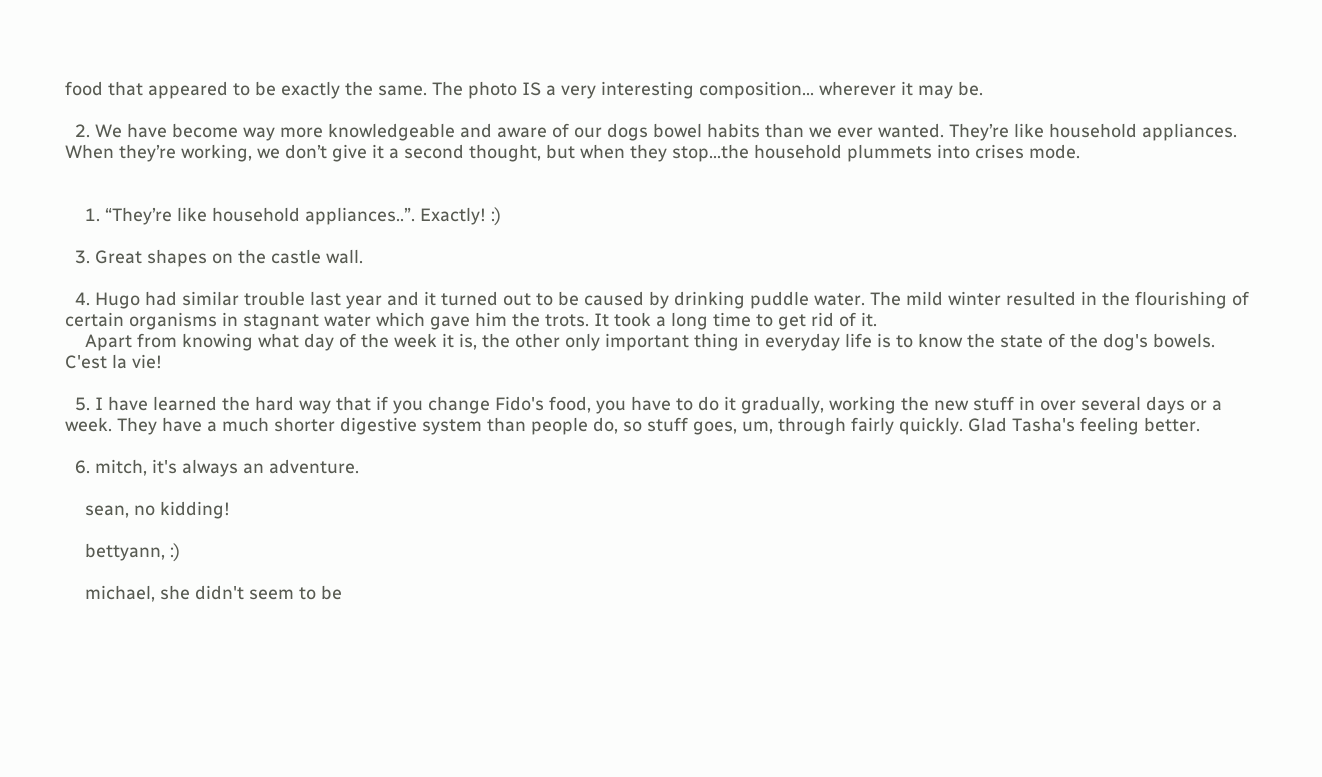food that appeared to be exactly the same. The photo IS a very interesting composition... wherever it may be.

  2. We have become way more knowledgeable and aware of our dogs bowel habits than we ever wanted. They’re like household appliances. When they’re working, we don’t give it a second thought, but when they stop...the household plummets into crises mode.


    1. “They’re like household appliances..”. Exactly! :)

  3. Great shapes on the castle wall.

  4. Hugo had similar trouble last year and it turned out to be caused by drinking puddle water. The mild winter resulted in the flourishing of certain organisms in stagnant water which gave him the trots. It took a long time to get rid of it.
    Apart from knowing what day of the week it is, the other only important thing in everyday life is to know the state of the dog's bowels. C'est la vie!

  5. I have learned the hard way that if you change Fido's food, you have to do it gradually, working the new stuff in over several days or a week. They have a much shorter digestive system than people do, so stuff goes, um, through fairly quickly. Glad Tasha's feeling better.

  6. mitch, it's always an adventure.

    sean, no kidding!

    bettyann, :)

    michael, she didn't seem to be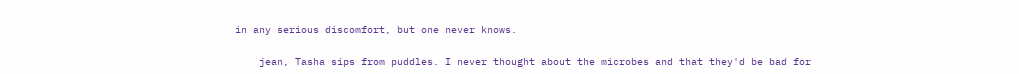in any serious discomfort, but one never knows.

    jean, Tasha sips from puddles. I never thought about the microbes and that they'd be bad for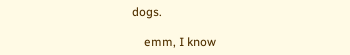dogs.

    emm, I know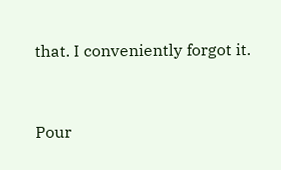that. I conveniently forgot it.


Pour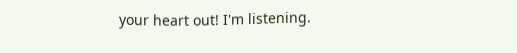your heart out! I'm listening.